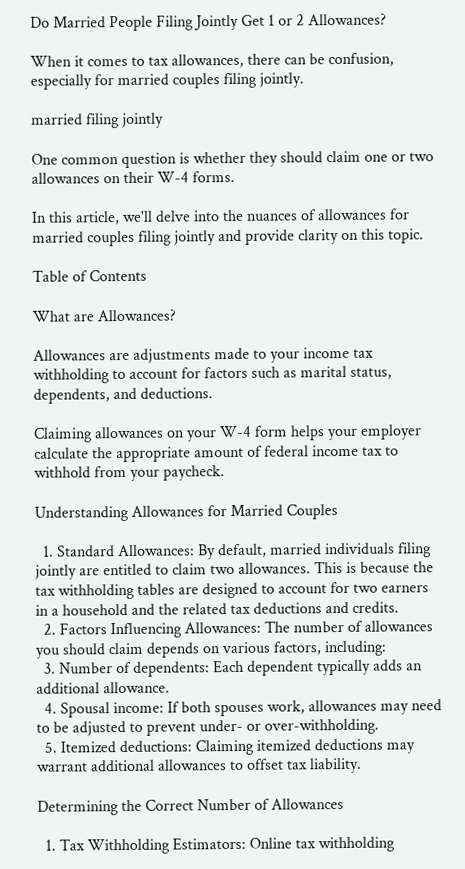Do Married People Filing Jointly Get 1 or 2 Allowances?

When it comes to tax allowances, there can be confusion, especially for married couples filing jointly.

married filing jointly

One common question is whether they should claim one or two allowances on their W-4 forms.

In this article, we'll delve into the nuances of allowances for married couples filing jointly and provide clarity on this topic.

Table of Contents

What are Allowances?

Allowances are adjustments made to your income tax withholding to account for factors such as marital status, dependents, and deductions.

Claiming allowances on your W-4 form helps your employer calculate the appropriate amount of federal income tax to withhold from your paycheck.

Understanding Allowances for Married Couples

  1. Standard Allowances: By default, married individuals filing jointly are entitled to claim two allowances. This is because the tax withholding tables are designed to account for two earners in a household and the related tax deductions and credits.
  2. Factors Influencing Allowances: The number of allowances you should claim depends on various factors, including:
  3. Number of dependents: Each dependent typically adds an additional allowance.
  4. Spousal income: If both spouses work, allowances may need to be adjusted to prevent under- or over-withholding.
  5. Itemized deductions: Claiming itemized deductions may warrant additional allowances to offset tax liability.

Determining the Correct Number of Allowances

  1. Tax Withholding Estimators: Online tax withholding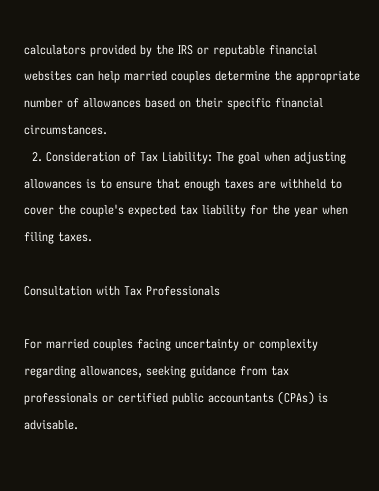calculators provided by the IRS or reputable financial websites can help married couples determine the appropriate number of allowances based on their specific financial circumstances.
  2. Consideration of Tax Liability: The goal when adjusting allowances is to ensure that enough taxes are withheld to cover the couple's expected tax liability for the year when filing taxes.

Consultation with Tax Professionals

For married couples facing uncertainty or complexity regarding allowances, seeking guidance from tax professionals or certified public accountants (CPAs) is advisable.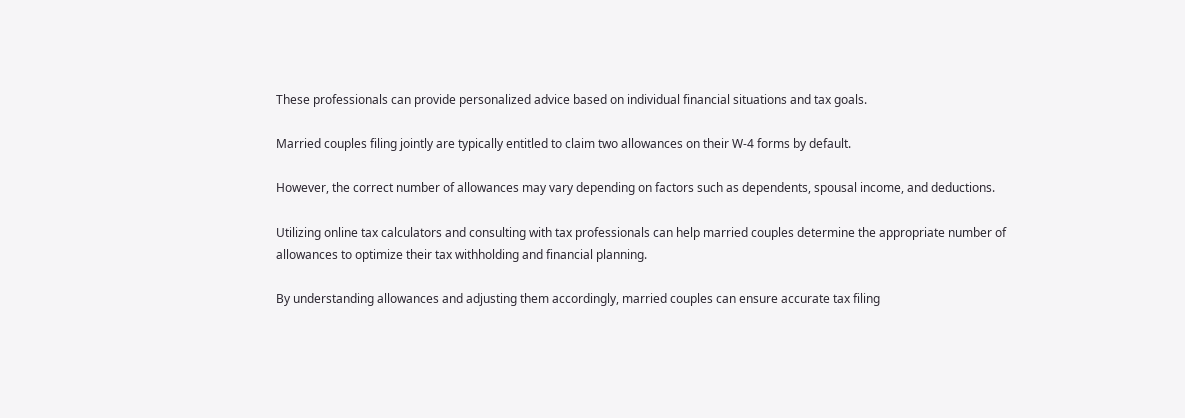These professionals can provide personalized advice based on individual financial situations and tax goals.

Married couples filing jointly are typically entitled to claim two allowances on their W-4 forms by default.

However, the correct number of allowances may vary depending on factors such as dependents, spousal income, and deductions.

Utilizing online tax calculators and consulting with tax professionals can help married couples determine the appropriate number of allowances to optimize their tax withholding and financial planning.

By understanding allowances and adjusting them accordingly, married couples can ensure accurate tax filing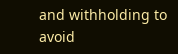and withholding to avoid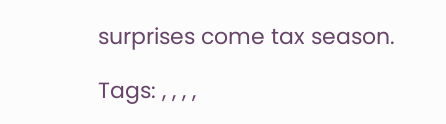surprises come tax season.

Tags: , , , ,